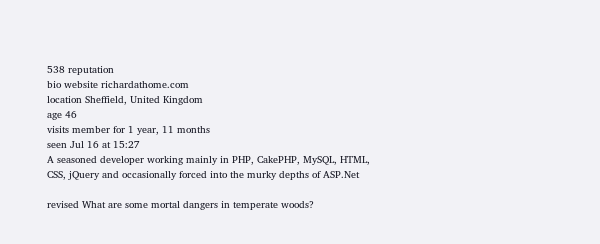538 reputation
bio website richardathome.com
location Sheffield, United Kingdom
age 46
visits member for 1 year, 11 months
seen Jul 16 at 15:27
A seasoned developer working mainly in PHP, CakePHP, MySQL, HTML, CSS, jQuery and occasionally forced into the murky depths of ASP.Net

revised What are some mortal dangers in temperate woods?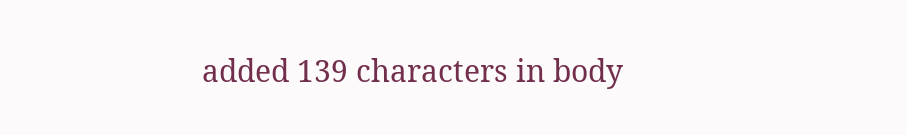added 139 characters in body